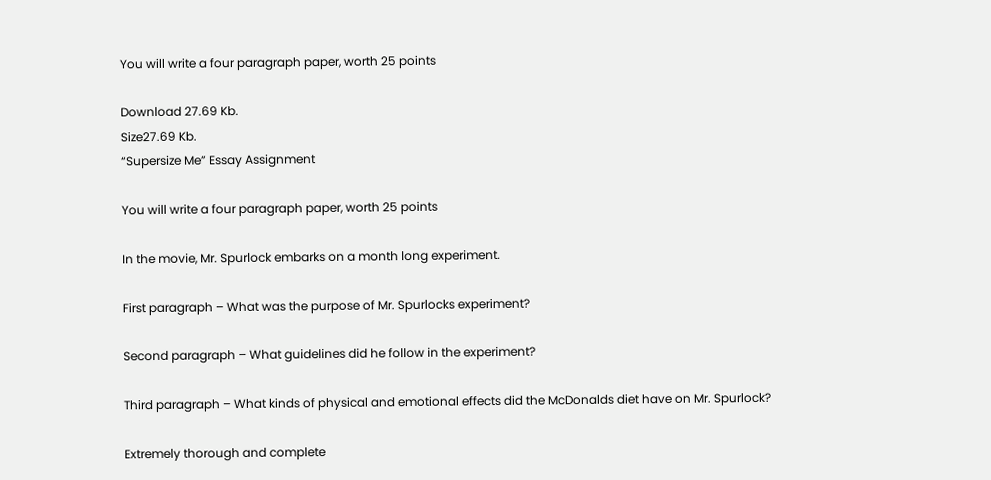You will write a four paragraph paper, worth 25 points

Download 27.69 Kb.
Size27.69 Kb.
“Supersize Me” Essay Assignment

You will write a four paragraph paper, worth 25 points

In the movie, Mr. Spurlock embarks on a month long experiment.

First paragraph – What was the purpose of Mr. Spurlocks experiment?

Second paragraph – What guidelines did he follow in the experiment?

Third paragraph – What kinds of physical and emotional effects did the McDonalds diet have on Mr. Spurlock?

Extremely thorough and complete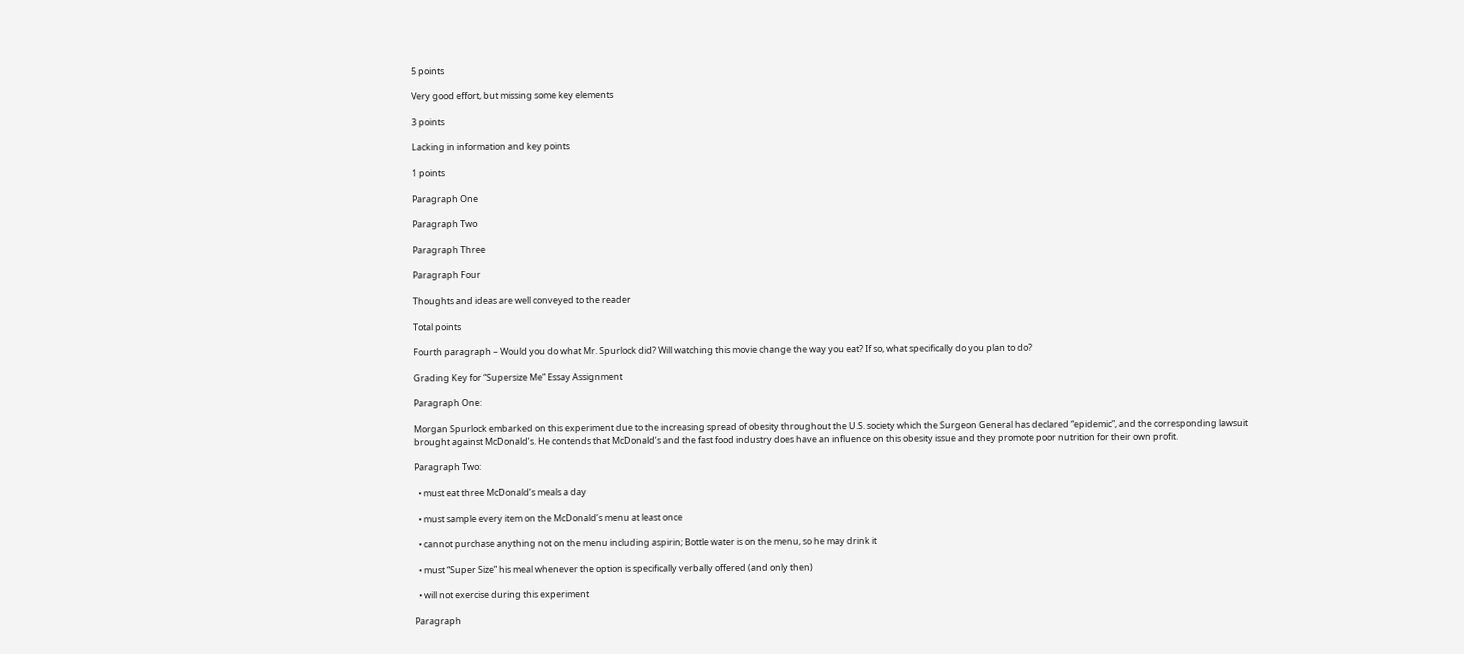5 points

Very good effort, but missing some key elements

3 points

Lacking in information and key points

1 points

Paragraph One

Paragraph Two

Paragraph Three

Paragraph Four

Thoughts and ideas are well conveyed to the reader

Total points

Fourth paragraph – Would you do what Mr. Spurlock did? Will watching this movie change the way you eat? If so, what specifically do you plan to do?

Grading Key for “Supersize Me” Essay Assignment

Paragraph One:

Morgan Spurlock embarked on this experiment due to the increasing spread of obesity throughout the U.S. society which the Surgeon General has declared “epidemic”, and the corresponding lawsuit brought against McDonald’s. He contends that McDonald’s and the fast food industry does have an influence on this obesity issue and they promote poor nutrition for their own profit.

Paragraph Two:

  • must eat three McDonald’s meals a day

  • must sample every item on the McDonald’s menu at least once

  • cannot purchase anything not on the menu including aspirin; Bottle water is on the menu, so he may drink it

  • must “Super Size” his meal whenever the option is specifically verbally offered (and only then)

  • will not exercise during this experiment

Paragraph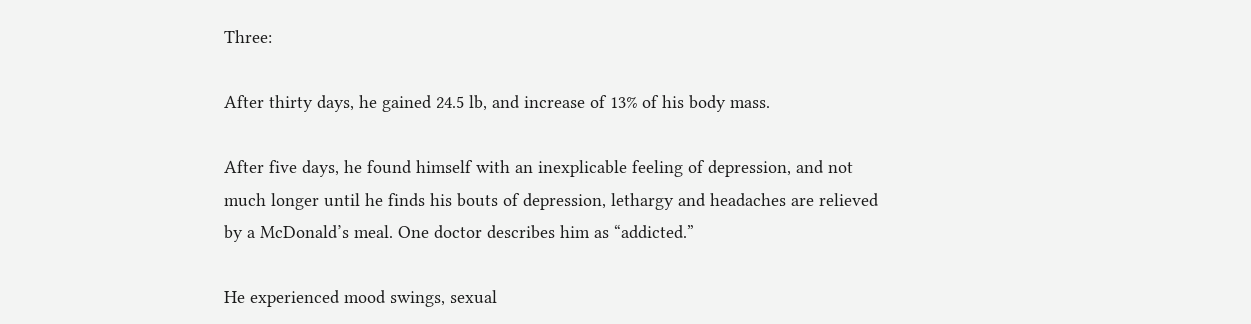Three:

After thirty days, he gained 24.5 lb, and increase of 13% of his body mass.

After five days, he found himself with an inexplicable feeling of depression, and not much longer until he finds his bouts of depression, lethargy and headaches are relieved by a McDonald’s meal. One doctor describes him as “addicted.”

He experienced mood swings, sexual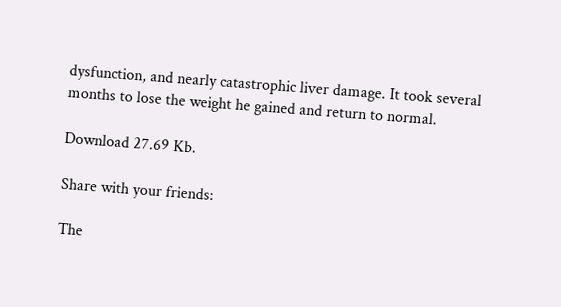dysfunction, and nearly catastrophic liver damage. It took several months to lose the weight he gained and return to normal.

Download 27.69 Kb.

Share with your friends:

The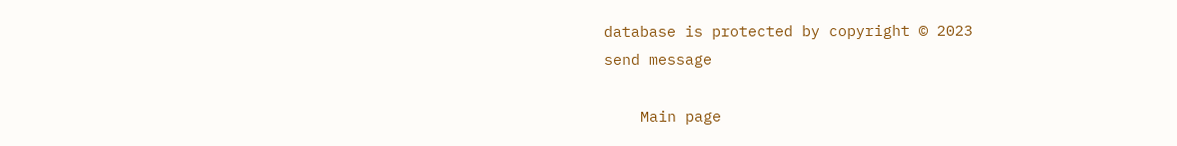database is protected by copyright © 2023
send message

    Main page